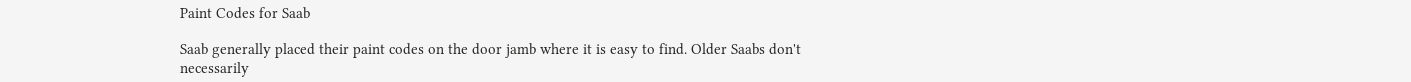Paint Codes for Saab

Saab generally placed their paint codes on the door jamb where it is easy to find. Older Saabs don't necessarily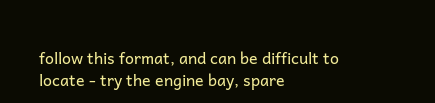follow this format, and can be difficult to locate - try the engine bay, spare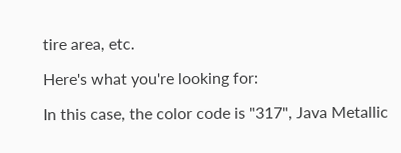tire area, etc.

Here's what you're looking for:

In this case, the color code is "317", Java Metallic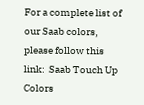For a complete list of our Saab colors, please follow this link:  Saab Touch Up Colors